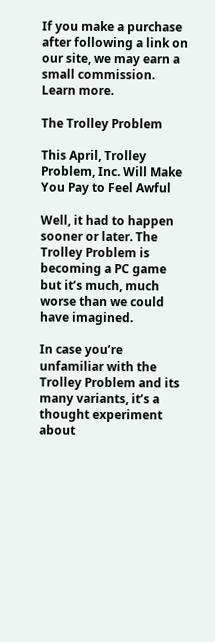If you make a purchase after following a link on our site, we may earn a small commission. Learn more.

The Trolley Problem

This April, Trolley Problem, Inc. Will Make You Pay to Feel Awful

Well, it had to happen sooner or later. The Trolley Problem is becoming a PC game but it’s much, much worse than we could have imagined.

In case you’re unfamiliar with the Trolley Problem and its many variants, it’s a thought experiment about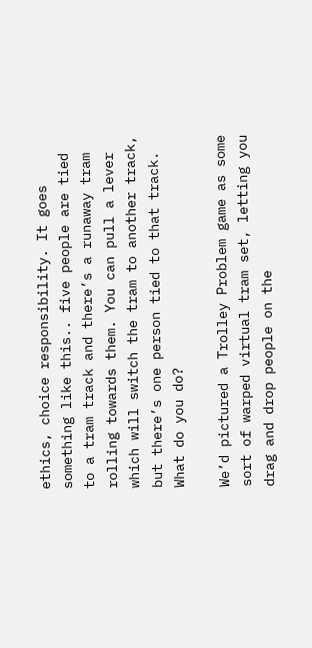ethics, choice responsibility. It goes something like this.. five people are tied to a tram track and there’s a runaway tram rolling towards them. You can pull a lever which will switch the tram to another track, but there’s one person tied to that track. What do you do?

We’d pictured a Trolley Problem game as some sort of warped virtual tram set, letting you drag and drop people on the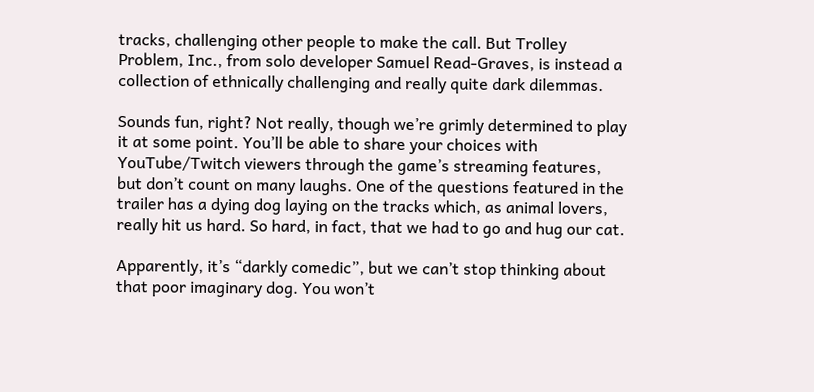tracks, challenging other people to make the call. But Trolley Problem, Inc., from solo developer Samuel Read-Graves, is instead a collection of ethnically challenging and really quite dark dilemmas.

Sounds fun, right? Not really, though we’re grimly determined to play it at some point. You’ll be able to share your choices with YouTube/Twitch viewers through the game’s streaming features, but don’t count on many laughs. One of the questions featured in the trailer has a dying dog laying on the tracks which, as animal lovers, really hit us hard. So hard, in fact, that we had to go and hug our cat.

Apparently, it’s “darkly comedic”, but we can’t stop thinking about that poor imaginary dog. You won’t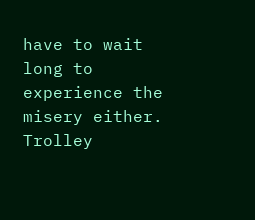have to wait long to experience the misery either. Trolley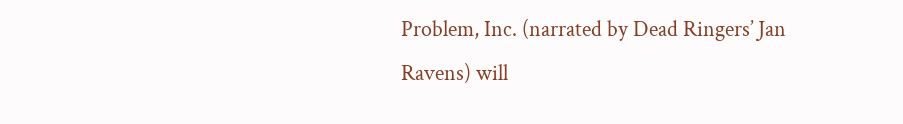Problem, Inc. (narrated by Dead Ringers’ Jan Ravens) will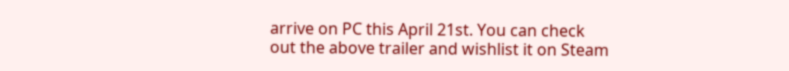arrive on PC this April 21st. You can check out the above trailer and wishlist it on Steam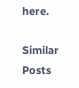here.

Similar Posts